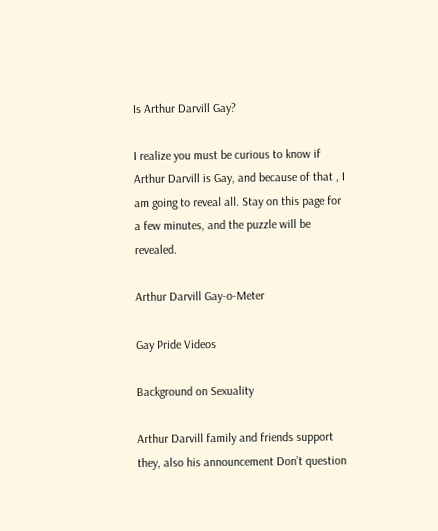Is Arthur Darvill Gay?

I realize you must be curious to know if Arthur Darvill is Gay, and because of that , I am going to reveal all. Stay on this page for a few minutes, and the puzzle will be revealed.

Arthur Darvill Gay-o-Meter

Gay Pride Videos

Background on Sexuality

Arthur Darvill family and friends support they, also his announcement Don’t question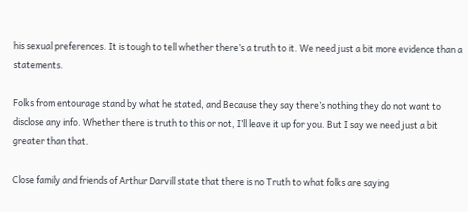his sexual preferences. It is tough to tell whether there’s a truth to it. We need just a bit more evidence than a statements.

Folks from entourage stand by what he stated, and Because they say there’s nothing they do not want to disclose any info. Whether there is truth to this or not, I’ll leave it up for you. But I say we need just a bit greater than that.

Close family and friends of Arthur Darvill state that there is no Truth to what folks are saying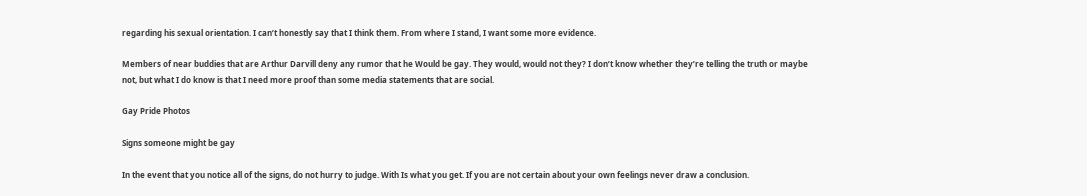regarding his sexual orientation. I can’t honestly say that I think them. From where I stand, I want some more evidence.

Members of near buddies that are Arthur Darvill deny any rumor that he Would be gay. They would, would not they? I don’t know whether they’re telling the truth or maybe not, but what I do know is that I need more proof than some media statements that are social.

Gay Pride Photos

Signs someone might be gay

In the event that you notice all of the signs, do not hurry to judge. With Is what you get. If you are not certain about your own feelings never draw a conclusion.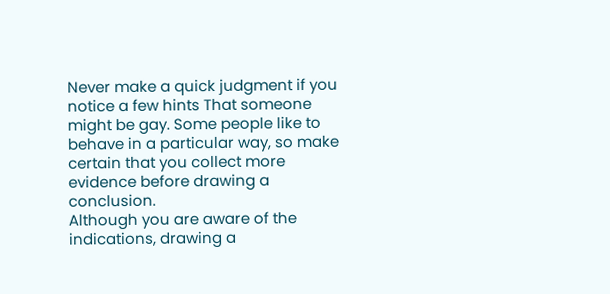Never make a quick judgment if you notice a few hints That someone might be gay. Some people like to behave in a particular way, so make certain that you collect more evidence before drawing a conclusion.
Although you are aware of the indications, drawing a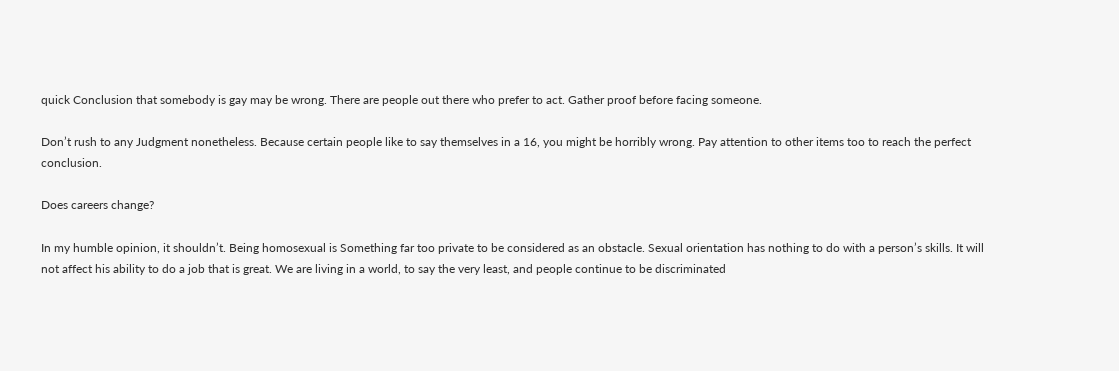quick Conclusion that somebody is gay may be wrong. There are people out there who prefer to act. Gather proof before facing someone.

Don’t rush to any Judgment nonetheless. Because certain people like to say themselves in a 16, you might be horribly wrong. Pay attention to other items too to reach the perfect conclusion.

Does careers change?

In my humble opinion, it shouldn’t. Being homosexual is Something far too private to be considered as an obstacle. Sexual orientation has nothing to do with a person’s skills. It will not affect his ability to do a job that is great. We are living in a world, to say the very least, and people continue to be discriminated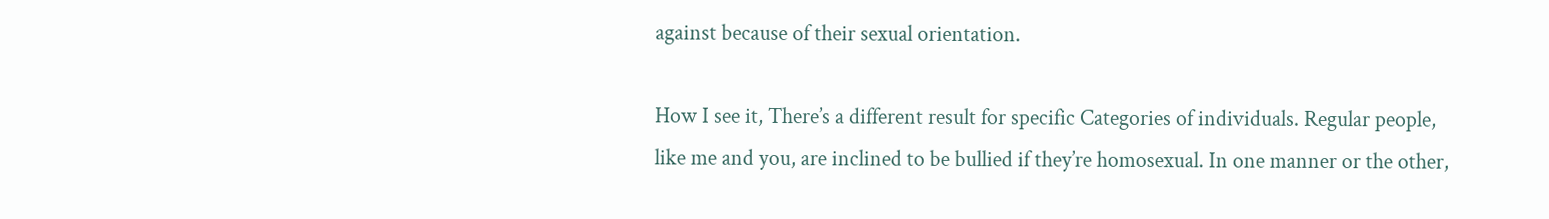against because of their sexual orientation.

How I see it, There’s a different result for specific Categories of individuals. Regular people, like me and you, are inclined to be bullied if they’re homosexual. In one manner or the other,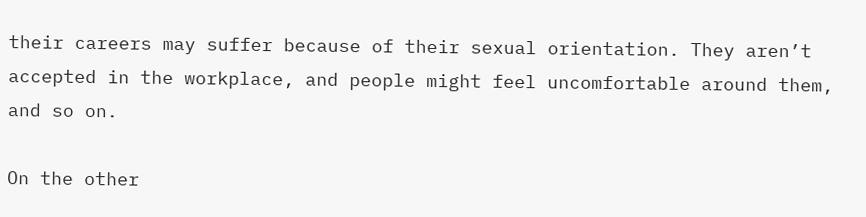their careers may suffer because of their sexual orientation. They aren’t accepted in the workplace, and people might feel uncomfortable around them, and so on.

On the other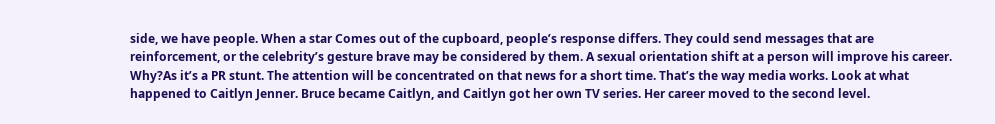side, we have people. When a star Comes out of the cupboard, people’s response differs. They could send messages that are reinforcement, or the celebrity’s gesture brave may be considered by them. A sexual orientation shift at a person will improve his career. Why?As it’s a PR stunt. The attention will be concentrated on that news for a short time. That’s the way media works. Look at what happened to Caitlyn Jenner. Bruce became Caitlyn, and Caitlyn got her own TV series. Her career moved to the second level.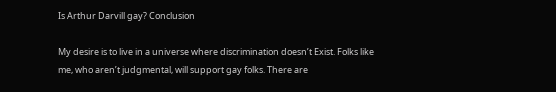Is Arthur Darvill gay? Conclusion

My desire is to live in a universe where discrimination doesn’t Exist. Folks like me, who aren’t judgmental, will support gay folks. There are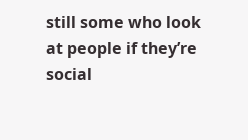still some who look at people if they’re social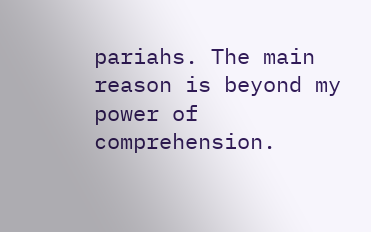pariahs. The main reason is beyond my power of comprehension.